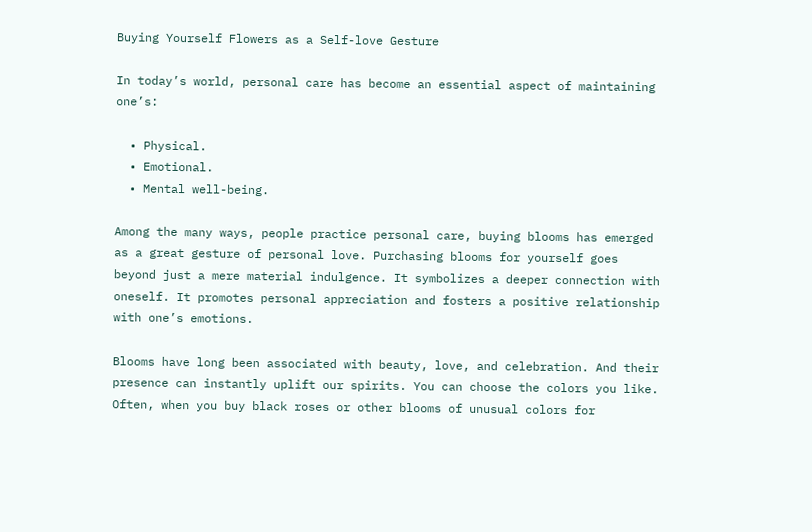Buying Yourself Flowers as a Self-love Gesture

In today’s world, personal care has become an essential aspect of maintaining one’s:

  • Physical.
  • Emotional.
  • Mental well-being.

Among the many ways, people practice personal care, buying blooms has emerged as a great gesture of personal love. Purchasing blooms for yourself goes beyond just a mere material indulgence. It symbolizes a deeper connection with oneself. It promotes personal appreciation and fosters a positive relationship with one’s emotions.

Blooms have long been associated with beauty, love, and celebration. And their presence can instantly uplift our spirits. You can choose the colors you like. Often, when you buy black roses or other blooms of unusual colors for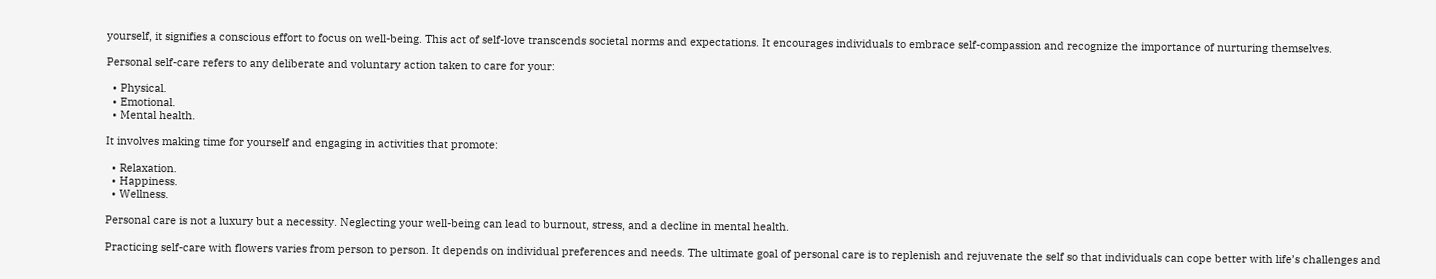yourself, it signifies a conscious effort to focus on well-being. This act of self-love transcends societal norms and expectations. It encourages individuals to embrace self-compassion and recognize the importance of nurturing themselves.

Personal self-care refers to any deliberate and voluntary action taken to care for your:

  • Physical.
  • Emotional.
  • Mental health.

It involves making time for yourself and engaging in activities that promote:

  • Relaxation.
  • Happiness.
  • Wellness.

Personal care is not a luxury but a necessity. Neglecting your well-being can lead to burnout, stress, and a decline in mental health.

Practicing self-care with flowers varies from person to person. It depends on individual preferences and needs. The ultimate goal of personal care is to replenish and rejuvenate the self so that individuals can cope better with life’s challenges and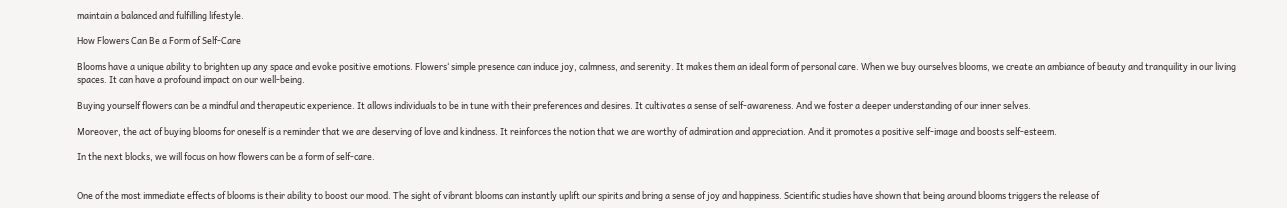maintain a balanced and fulfilling lifestyle.

How Flowers Can Be a Form of Self-Care

Blooms have a unique ability to brighten up any space and evoke positive emotions. Flowers‘ simple presence can induce joy, calmness, and serenity. It makes them an ideal form of personal care. When we buy ourselves blooms, we create an ambiance of beauty and tranquility in our living spaces. It can have a profound impact on our well-being.

Buying yourself flowers can be a mindful and therapeutic experience. It allows individuals to be in tune with their preferences and desires. It cultivates a sense of self-awareness. And we foster a deeper understanding of our inner selves.

Moreover, the act of buying blooms for oneself is a reminder that we are deserving of love and kindness. It reinforces the notion that we are worthy of admiration and appreciation. And it promotes a positive self-image and boosts self-esteem.

In the next blocks, we will focus on how flowers can be a form of self-care.


One of the most immediate effects of blooms is their ability to boost our mood. The sight of vibrant blooms can instantly uplift our spirits and bring a sense of joy and happiness. Scientific studies have shown that being around blooms triggers the release of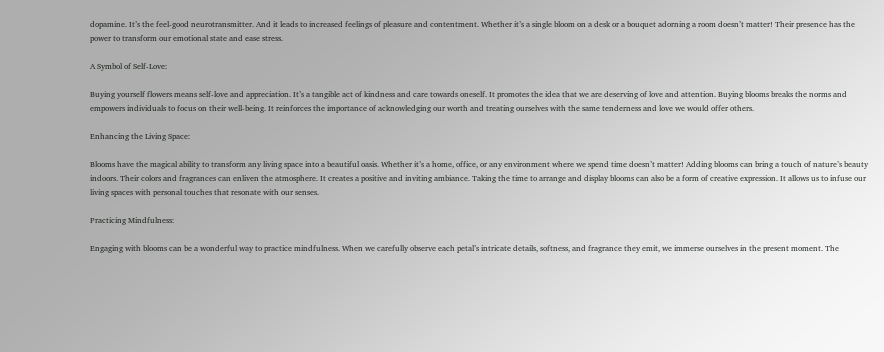dopamine. It’s the feel-good neurotransmitter. And it leads to increased feelings of pleasure and contentment. Whether it’s a single bloom on a desk or a bouquet adorning a room doesn’t matter! Their presence has the power to transform our emotional state and ease stress.

A Symbol of Self-Love:

Buying yourself flowers means self-love and appreciation. It’s a tangible act of kindness and care towards oneself. It promotes the idea that we are deserving of love and attention. Buying blooms breaks the norms and empowers individuals to focus on their well-being. It reinforces the importance of acknowledging our worth and treating ourselves with the same tenderness and love we would offer others.

Enhancing the Living Space:

Blooms have the magical ability to transform any living space into a beautiful oasis. Whether it’s a home, office, or any environment where we spend time doesn’t matter! Adding blooms can bring a touch of nature’s beauty indoors. Their colors and fragrances can enliven the atmosphere. It creates a positive and inviting ambiance. Taking the time to arrange and display blooms can also be a form of creative expression. It allows us to infuse our living spaces with personal touches that resonate with our senses.

Practicing Mindfulness:

Engaging with blooms can be a wonderful way to practice mindfulness. When we carefully observe each petal’s intricate details, softness, and fragrance they emit, we immerse ourselves in the present moment. The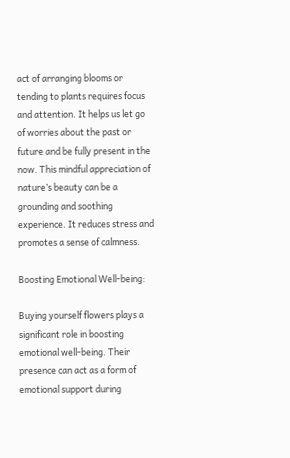act of arranging blooms or tending to plants requires focus and attention. It helps us let go of worries about the past or future and be fully present in the now. This mindful appreciation of nature’s beauty can be a grounding and soothing experience. It reduces stress and promotes a sense of calmness.

Boosting Emotional Well-being:

Buying yourself flowers plays a significant role in boosting emotional well-being. Their presence can act as a form of emotional support during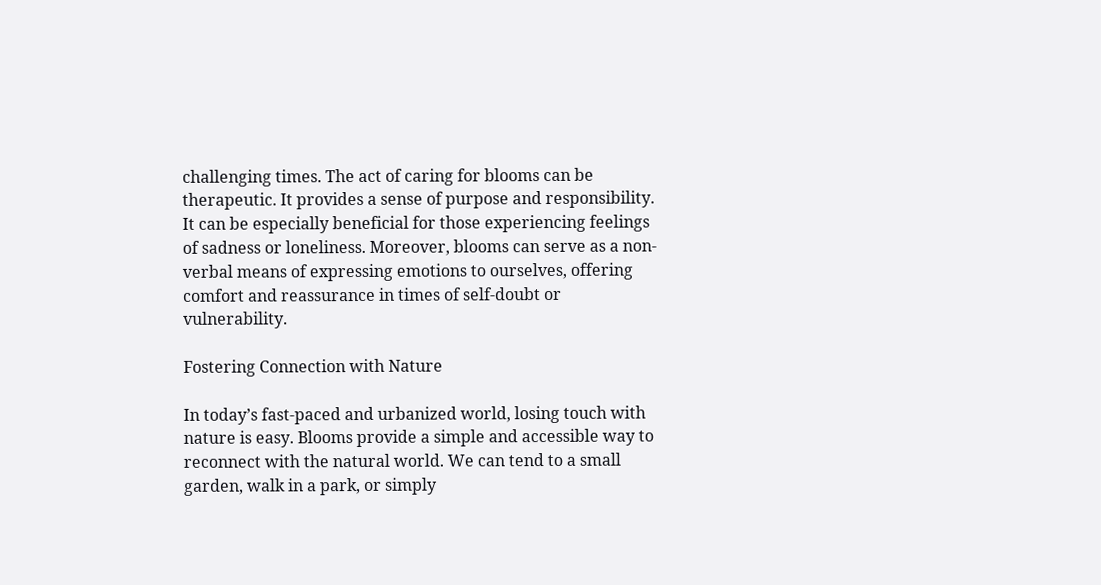challenging times. The act of caring for blooms can be therapeutic. It provides a sense of purpose and responsibility. It can be especially beneficial for those experiencing feelings of sadness or loneliness. Moreover, blooms can serve as a non-verbal means of expressing emotions to ourselves, offering comfort and reassurance in times of self-doubt or vulnerability.

Fostering Connection with Nature

In today’s fast-paced and urbanized world, losing touch with nature is easy. Blooms provide a simple and accessible way to reconnect with the natural world. We can tend to a small garden, walk in a park, or simply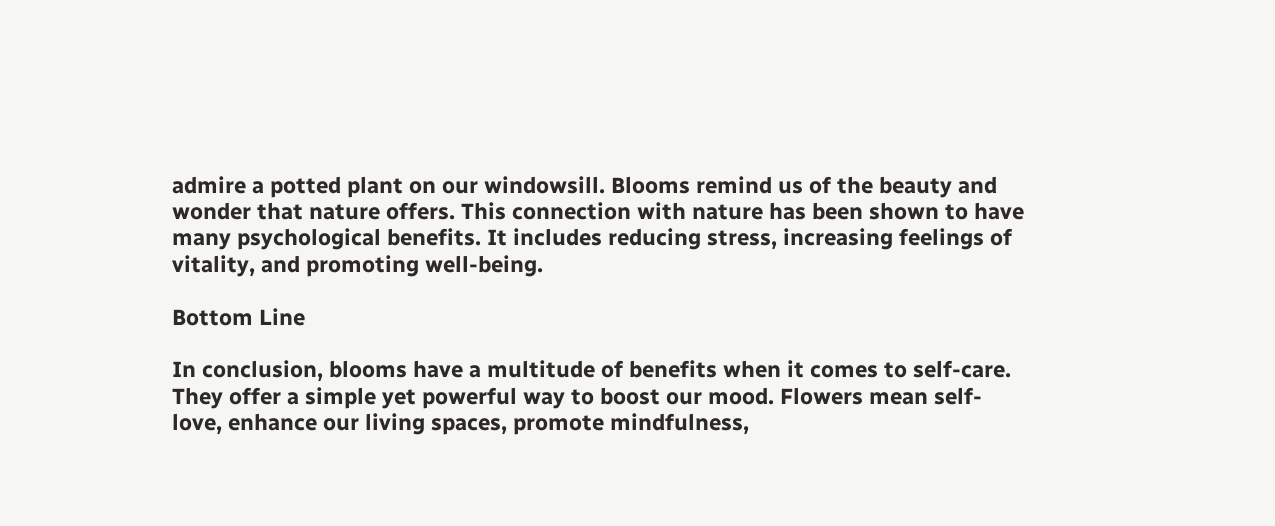admire a potted plant on our windowsill. Blooms remind us of the beauty and wonder that nature offers. This connection with nature has been shown to have many psychological benefits. It includes reducing stress, increasing feelings of vitality, and promoting well-being.

Bottom Line

In conclusion, blooms have a multitude of benefits when it comes to self-care. They offer a simple yet powerful way to boost our mood. Flowers mean self-love, enhance our living spaces, promote mindfulness,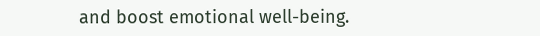and boost emotional well-being.